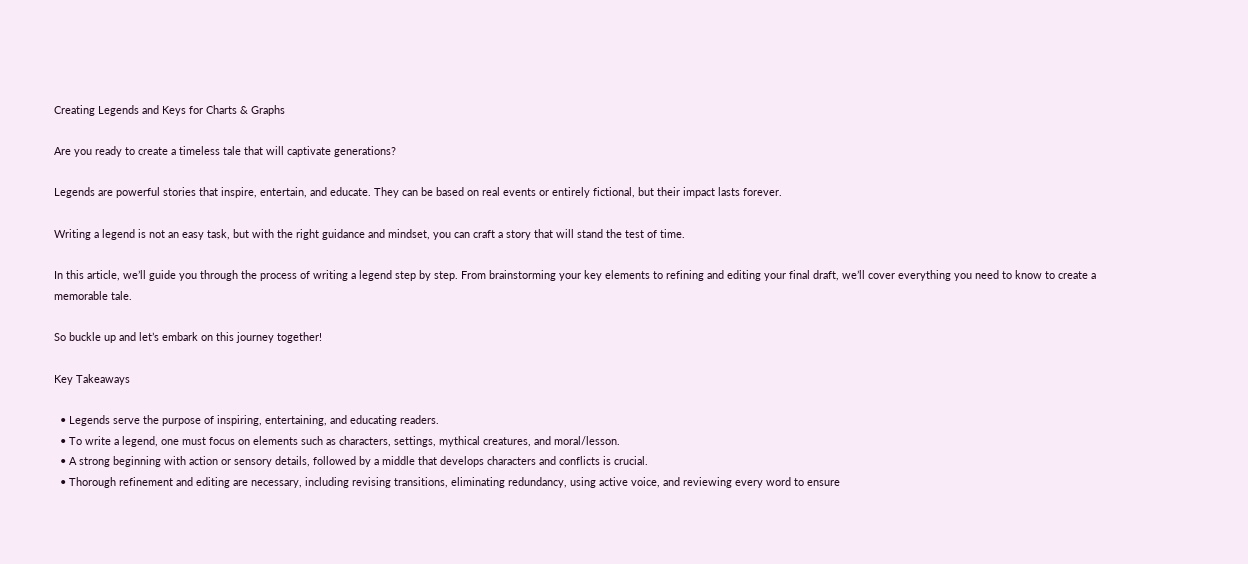Creating Legends and Keys for Charts & Graphs

Are you ready to create a timeless tale that will captivate generations?

Legends are powerful stories that inspire, entertain, and educate. They can be based on real events or entirely fictional, but their impact lasts forever.

Writing a legend is not an easy task, but with the right guidance and mindset, you can craft a story that will stand the test of time.

In this article, we’ll guide you through the process of writing a legend step by step. From brainstorming your key elements to refining and editing your final draft, we’ll cover everything you need to know to create a memorable tale.

So buckle up and let’s embark on this journey together!

Key Takeaways

  • Legends serve the purpose of inspiring, entertaining, and educating readers.
  • To write a legend, one must focus on elements such as characters, settings, mythical creatures, and moral/lesson.
  • A strong beginning with action or sensory details, followed by a middle that develops characters and conflicts is crucial.
  • Thorough refinement and editing are necessary, including revising transitions, eliminating redundancy, using active voice, and reviewing every word to ensure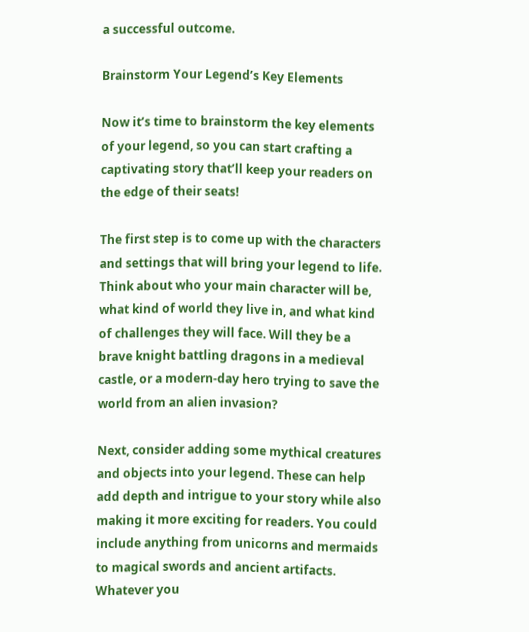a successful outcome.

Brainstorm Your Legend’s Key Elements

Now it’s time to brainstorm the key elements of your legend, so you can start crafting a captivating story that’ll keep your readers on the edge of their seats!

The first step is to come up with the characters and settings that will bring your legend to life. Think about who your main character will be, what kind of world they live in, and what kind of challenges they will face. Will they be a brave knight battling dragons in a medieval castle, or a modern-day hero trying to save the world from an alien invasion?

Next, consider adding some mythical creatures and objects into your legend. These can help add depth and intrigue to your story while also making it more exciting for readers. You could include anything from unicorns and mermaids to magical swords and ancient artifacts. Whatever you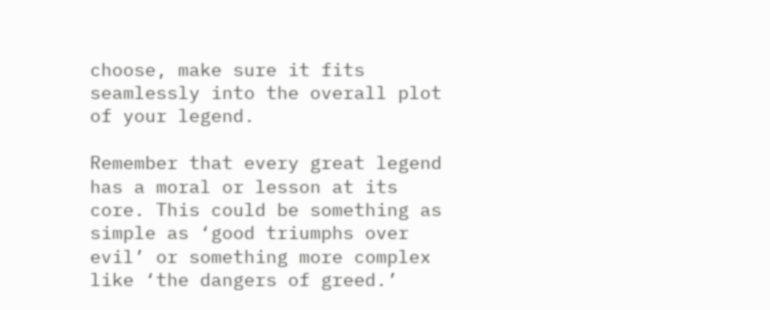choose, make sure it fits seamlessly into the overall plot of your legend.

Remember that every great legend has a moral or lesson at its core. This could be something as simple as ‘good triumphs over evil’ or something more complex like ‘the dangers of greed.’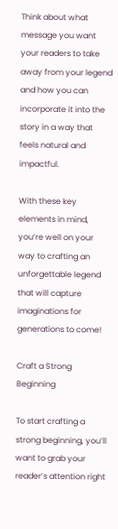Think about what message you want your readers to take away from your legend and how you can incorporate it into the story in a way that feels natural and impactful.

With these key elements in mind, you’re well on your way to crafting an unforgettable legend that will capture imaginations for generations to come!

Craft a Strong Beginning

To start crafting a strong beginning, you’ll want to grab your reader’s attention right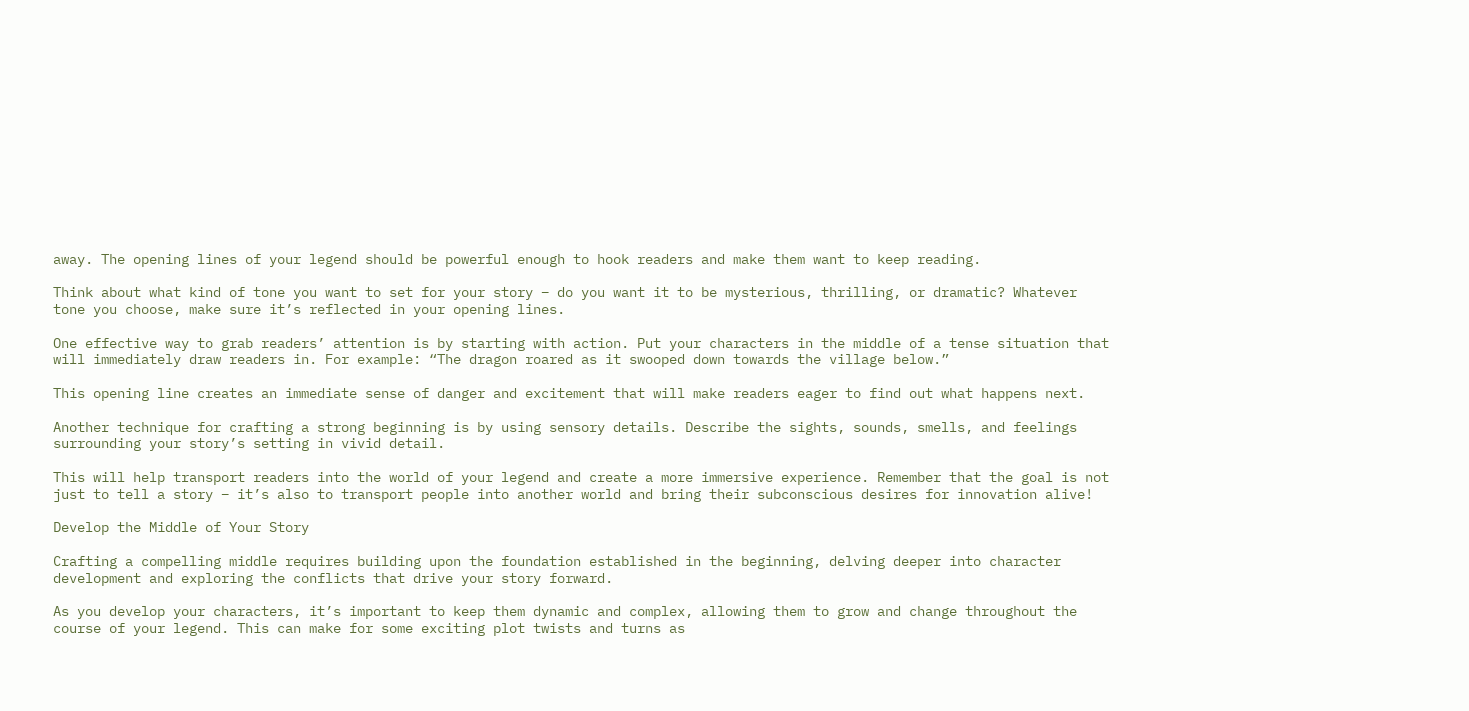away. The opening lines of your legend should be powerful enough to hook readers and make them want to keep reading.

Think about what kind of tone you want to set for your story – do you want it to be mysterious, thrilling, or dramatic? Whatever tone you choose, make sure it’s reflected in your opening lines.

One effective way to grab readers’ attention is by starting with action. Put your characters in the middle of a tense situation that will immediately draw readers in. For example: “The dragon roared as it swooped down towards the village below.”

This opening line creates an immediate sense of danger and excitement that will make readers eager to find out what happens next.

Another technique for crafting a strong beginning is by using sensory details. Describe the sights, sounds, smells, and feelings surrounding your story’s setting in vivid detail.

This will help transport readers into the world of your legend and create a more immersive experience. Remember that the goal is not just to tell a story – it’s also to transport people into another world and bring their subconscious desires for innovation alive!

Develop the Middle of Your Story

Crafting a compelling middle requires building upon the foundation established in the beginning, delving deeper into character development and exploring the conflicts that drive your story forward.

As you develop your characters, it’s important to keep them dynamic and complex, allowing them to grow and change throughout the course of your legend. This can make for some exciting plot twists and turns as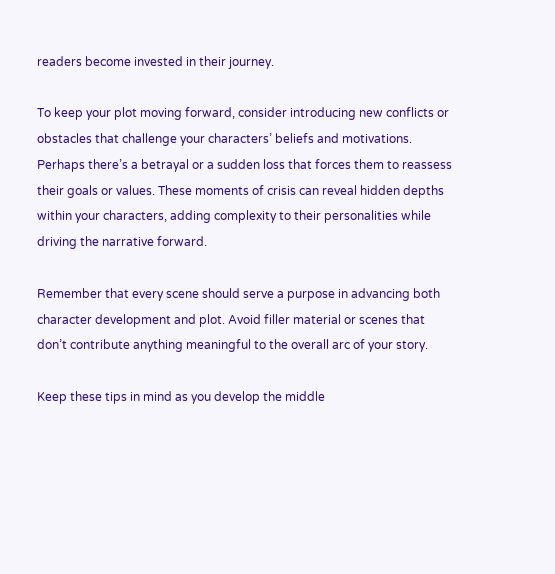readers become invested in their journey.

To keep your plot moving forward, consider introducing new conflicts or obstacles that challenge your characters’ beliefs and motivations. Perhaps there’s a betrayal or a sudden loss that forces them to reassess their goals or values. These moments of crisis can reveal hidden depths within your characters, adding complexity to their personalities while driving the narrative forward.

Remember that every scene should serve a purpose in advancing both character development and plot. Avoid filler material or scenes that don’t contribute anything meaningful to the overall arc of your story.

Keep these tips in mind as you develop the middle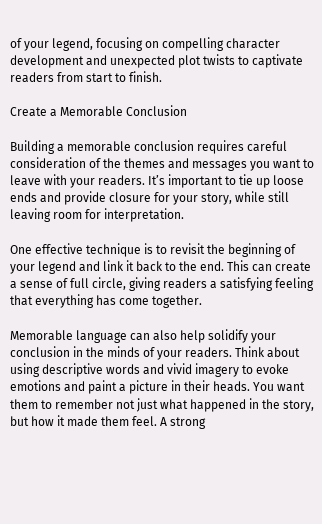of your legend, focusing on compelling character development and unexpected plot twists to captivate readers from start to finish.

Create a Memorable Conclusion

Building a memorable conclusion requires careful consideration of the themes and messages you want to leave with your readers. It’s important to tie up loose ends and provide closure for your story, while still leaving room for interpretation.

One effective technique is to revisit the beginning of your legend and link it back to the end. This can create a sense of full circle, giving readers a satisfying feeling that everything has come together.

Memorable language can also help solidify your conclusion in the minds of your readers. Think about using descriptive words and vivid imagery to evoke emotions and paint a picture in their heads. You want them to remember not just what happened in the story, but how it made them feel. A strong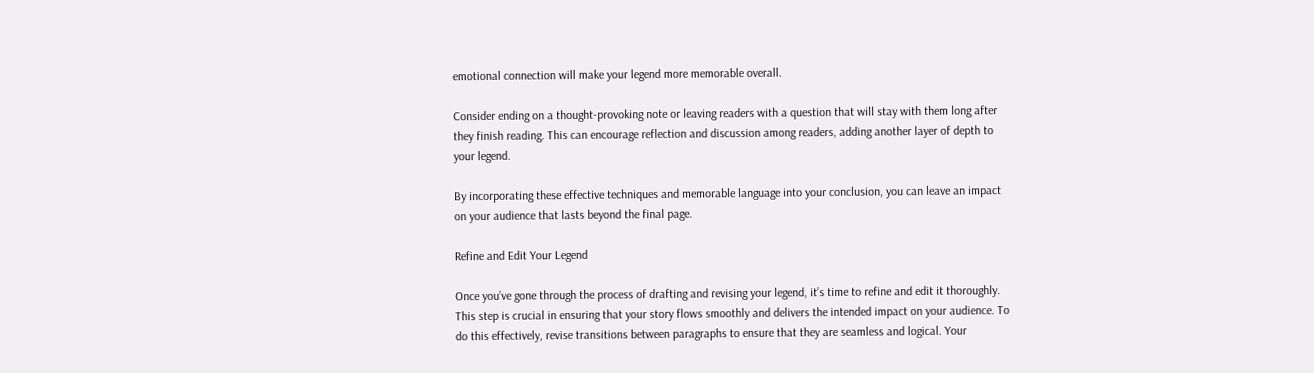emotional connection will make your legend more memorable overall.

Consider ending on a thought-provoking note or leaving readers with a question that will stay with them long after they finish reading. This can encourage reflection and discussion among readers, adding another layer of depth to your legend.

By incorporating these effective techniques and memorable language into your conclusion, you can leave an impact on your audience that lasts beyond the final page.

Refine and Edit Your Legend

Once you’ve gone through the process of drafting and revising your legend, it’s time to refine and edit it thoroughly. This step is crucial in ensuring that your story flows smoothly and delivers the intended impact on your audience. To do this effectively, revise transitions between paragraphs to ensure that they are seamless and logical. Your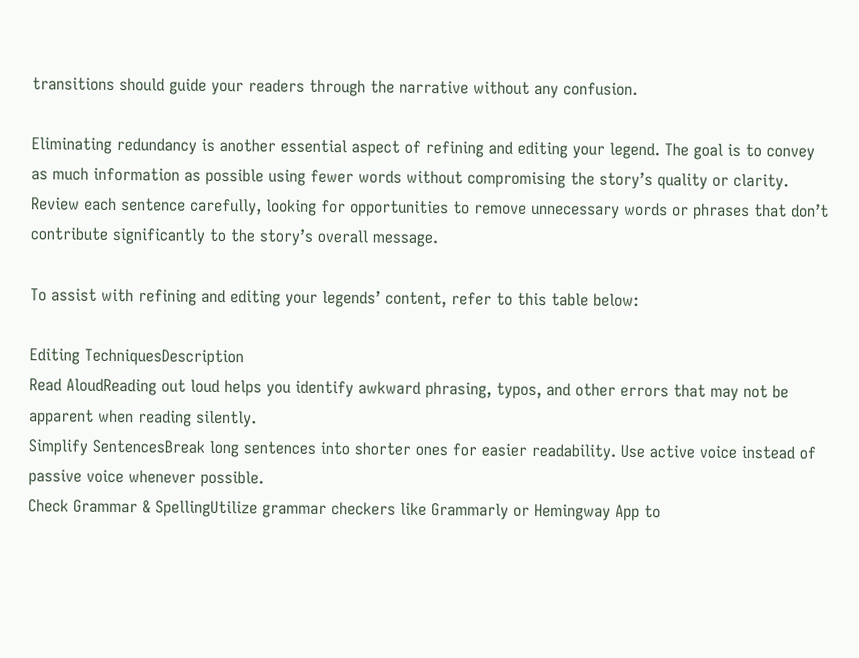transitions should guide your readers through the narrative without any confusion.

Eliminating redundancy is another essential aspect of refining and editing your legend. The goal is to convey as much information as possible using fewer words without compromising the story’s quality or clarity. Review each sentence carefully, looking for opportunities to remove unnecessary words or phrases that don’t contribute significantly to the story’s overall message.

To assist with refining and editing your legends’ content, refer to this table below:

Editing TechniquesDescription
Read AloudReading out loud helps you identify awkward phrasing, typos, and other errors that may not be apparent when reading silently.
Simplify SentencesBreak long sentences into shorter ones for easier readability. Use active voice instead of passive voice whenever possible.
Check Grammar & SpellingUtilize grammar checkers like Grammarly or Hemingway App to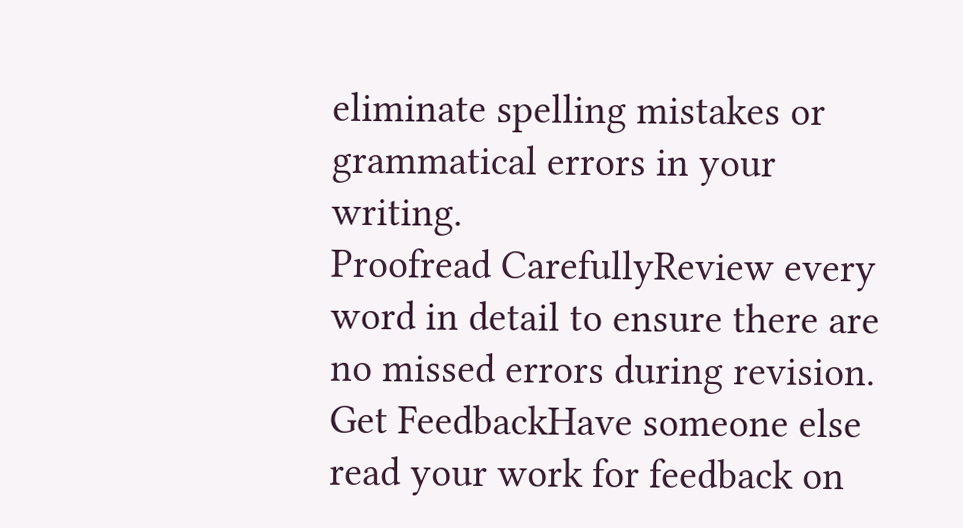eliminate spelling mistakes or grammatical errors in your writing.
Proofread CarefullyReview every word in detail to ensure there are no missed errors during revision.
Get FeedbackHave someone else read your work for feedback on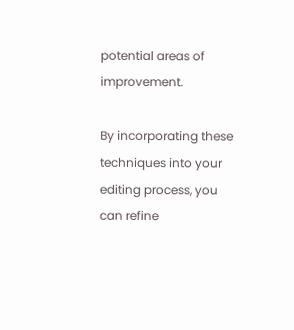potential areas of improvement.

By incorporating these techniques into your editing process, you can refine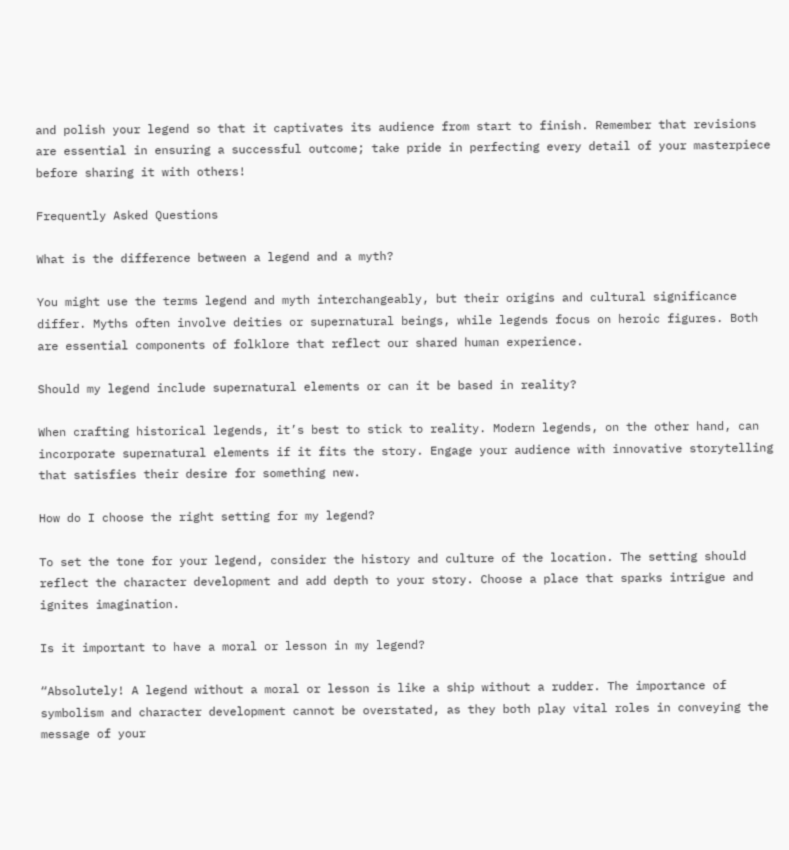and polish your legend so that it captivates its audience from start to finish. Remember that revisions are essential in ensuring a successful outcome; take pride in perfecting every detail of your masterpiece before sharing it with others!

Frequently Asked Questions

What is the difference between a legend and a myth?

You might use the terms legend and myth interchangeably, but their origins and cultural significance differ. Myths often involve deities or supernatural beings, while legends focus on heroic figures. Both are essential components of folklore that reflect our shared human experience.

Should my legend include supernatural elements or can it be based in reality?

When crafting historical legends, it’s best to stick to reality. Modern legends, on the other hand, can incorporate supernatural elements if it fits the story. Engage your audience with innovative storytelling that satisfies their desire for something new.

How do I choose the right setting for my legend?

To set the tone for your legend, consider the history and culture of the location. The setting should reflect the character development and add depth to your story. Choose a place that sparks intrigue and ignites imagination.

Is it important to have a moral or lesson in my legend?

“Absolutely! A legend without a moral or lesson is like a ship without a rudder. The importance of symbolism and character development cannot be overstated, as they both play vital roles in conveying the message of your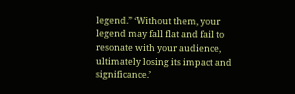legend.” ‘Without them, your legend may fall flat and fail to resonate with your audience, ultimately losing its impact and significance.’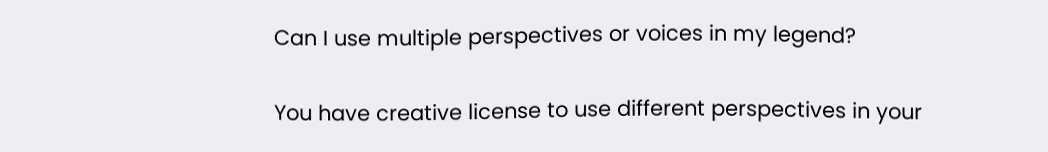Can I use multiple perspectives or voices in my legend?

You have creative license to use different perspectives in your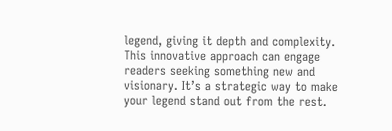legend, giving it depth and complexity. This innovative approach can engage readers seeking something new and visionary. It’s a strategic way to make your legend stand out from the rest.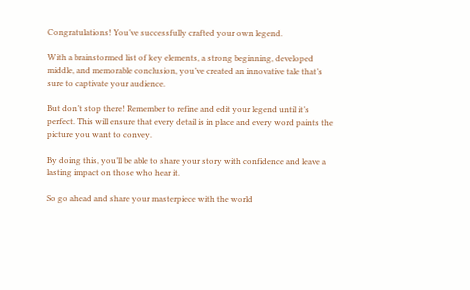Congratulations! You’ve successfully crafted your own legend.

With a brainstormed list of key elements, a strong beginning, developed middle, and memorable conclusion, you’ve created an innovative tale that’s sure to captivate your audience.

But don’t stop there! Remember to refine and edit your legend until it’s perfect. This will ensure that every detail is in place and every word paints the picture you want to convey.

By doing this, you’ll be able to share your story with confidence and leave a lasting impact on those who hear it.

So go ahead and share your masterpiece with the world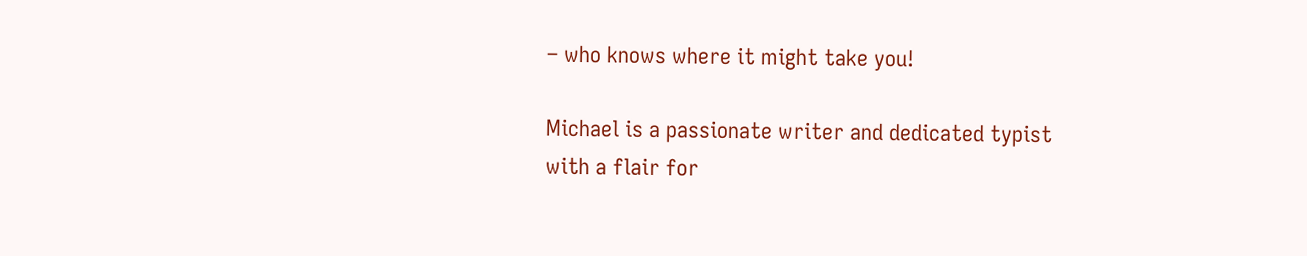– who knows where it might take you!

Michael is a passionate writer and dedicated typist with a flair for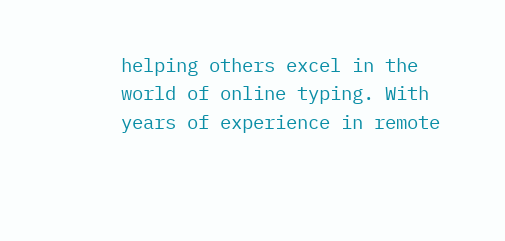helping others excel in the world of online typing. With years of experience in remote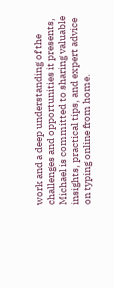work and a deep understanding of the challenges and opportunities it presents, Michael is committed to sharing valuable insights, practical tips, and expert advice on typing online from home.